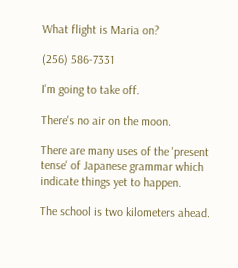What flight is Maria on?

(256) 586-7331

I'm going to take off.

There's no air on the moon.

There are many uses of the 'present tense' of Japanese grammar which indicate things yet to happen.

The school is two kilometers ahead.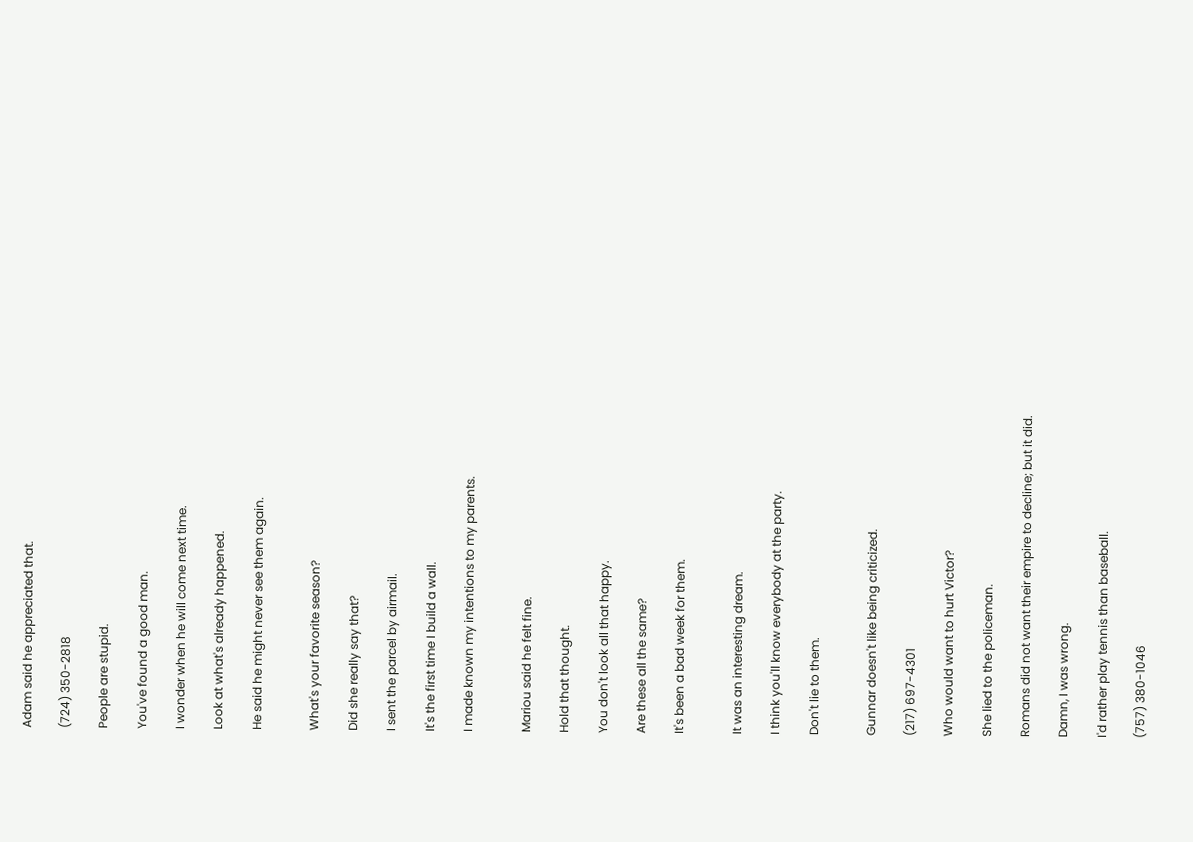Adam said he appreciated that.

(724) 350-2818

People are stupid.

You've found a good man.

I wonder when he will come next time.

Look at what's already happened.

He said he might never see them again.


What's your favorite season?

Did she really say that?

I sent the parcel by airmail.

It's the first time I build a wall.

I made known my intentions to my parents.


Mariou said he felt fine.

Hold that thought.

You don't look all that happy.

Are these all the same?

It's been a bad week for them.


It was an interesting dream.

I think you'll know everybody at the party.

Don't lie to them.


Gunnar doesn't like being criticized.

(217) 697-4301

Who would want to hurt Victor?

She lied to the policeman.

Romans did not want their empire to decline; but it did.

Damn, I was wrong.

I'd rather play tennis than baseball.

(757) 380-1046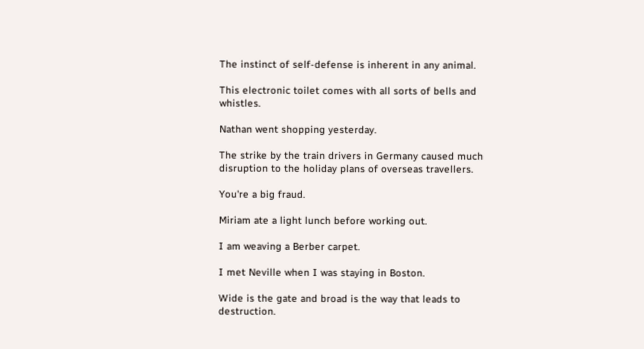The instinct of self-defense is inherent in any animal.

This electronic toilet comes with all sorts of bells and whistles.

Nathan went shopping yesterday.

The strike by the train drivers in Germany caused much disruption to the holiday plans of overseas travellers.

You're a big fraud.

Miriam ate a light lunch before working out.

I am weaving a Berber carpet.

I met Neville when I was staying in Boston.

Wide is the gate and broad is the way that leads to destruction.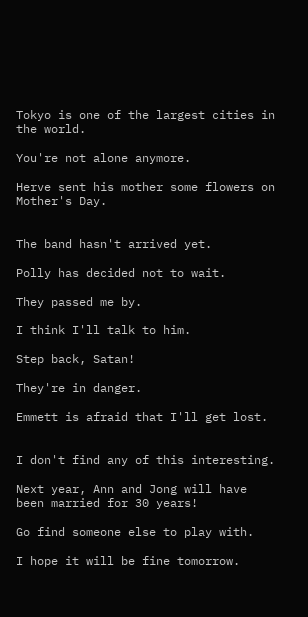Tokyo is one of the largest cities in the world.

You're not alone anymore.

Herve sent his mother some flowers on Mother's Day.


The band hasn't arrived yet.

Polly has decided not to wait.

They passed me by.

I think I'll talk to him.

Step back, Satan!

They're in danger.

Emmett is afraid that I'll get lost.


I don't find any of this interesting.

Next year, Ann and Jong will have been married for 30 years!

Go find someone else to play with.

I hope it will be fine tomorrow.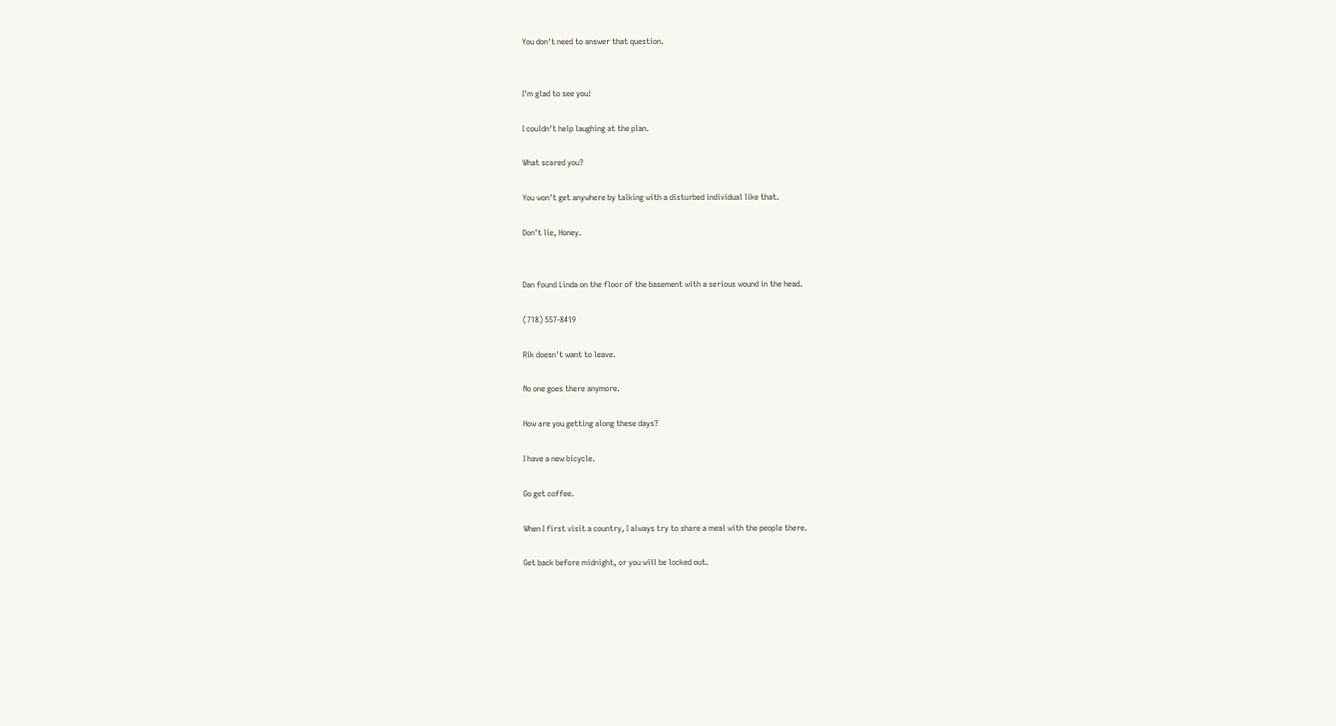You don't need to answer that question.


I'm glad to see you!

I couldn't help laughing at the plan.

What scared you?

You won't get anywhere by talking with a disturbed individual like that.

Don't lie, Honey.


Dan found Linda on the floor of the basement with a serious wound in the head.

(718) 557-8419

Rik doesn't want to leave.

No one goes there anymore.

How are you getting along these days?

I have a new bicycle.

Go get coffee.

When I first visit a country, I always try to share a meal with the people there.

Get back before midnight, or you will be locked out.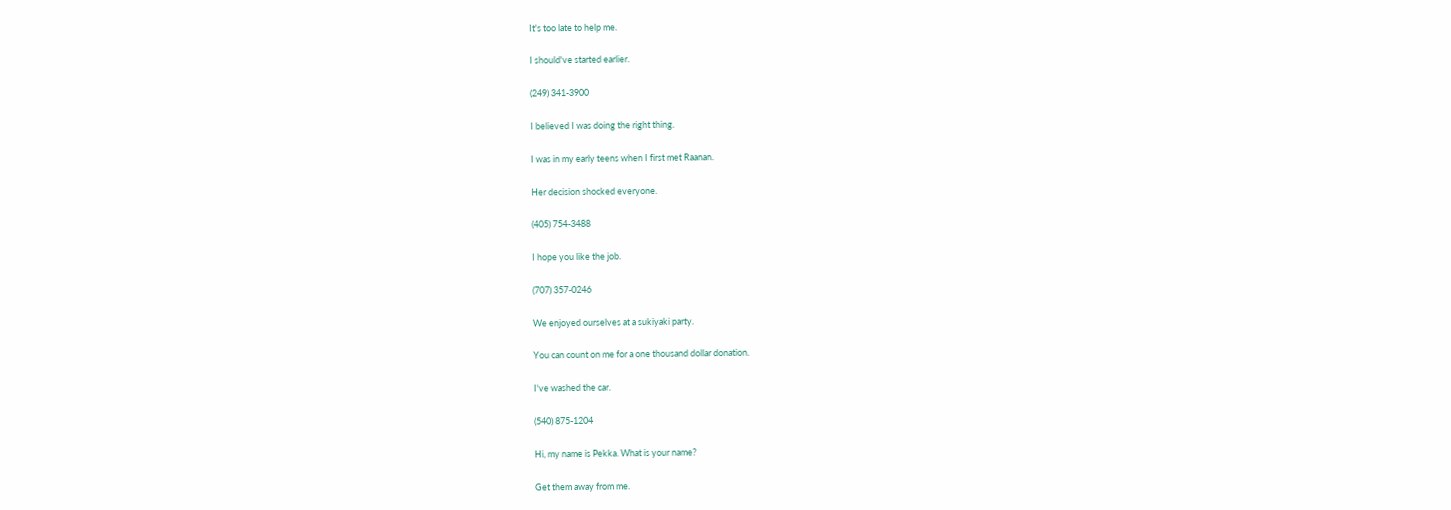It's too late to help me.

I should've started earlier.

(249) 341-3900

I believed I was doing the right thing.

I was in my early teens when I first met Raanan.

Her decision shocked everyone.

(405) 754-3488

I hope you like the job.

(707) 357-0246

We enjoyed ourselves at a sukiyaki party.

You can count on me for a one thousand dollar donation.

I've washed the car.

(540) 875-1204

Hi, my name is Pekka. What is your name?

Get them away from me.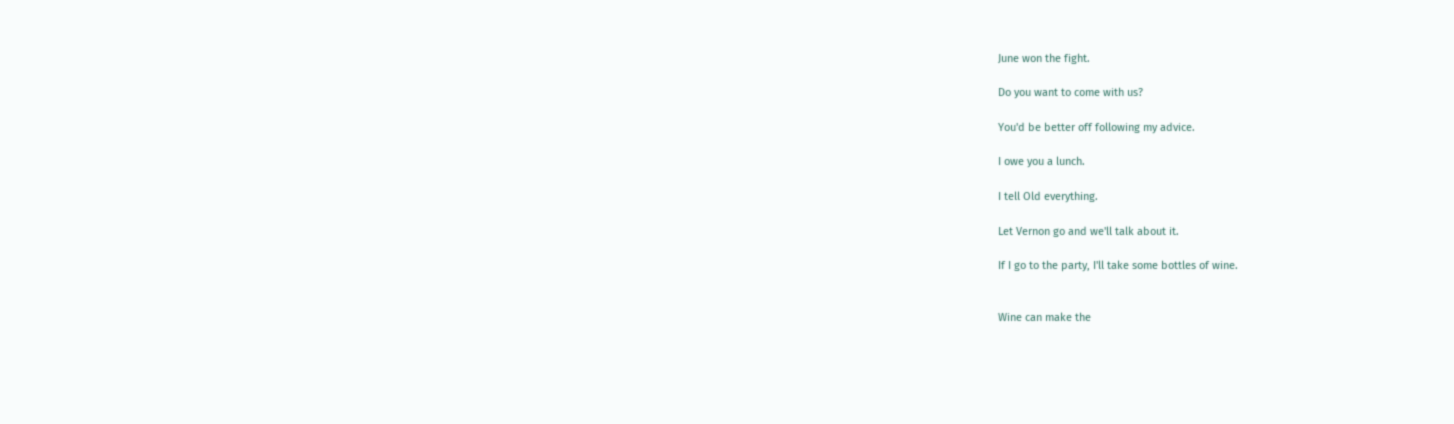June won the fight.

Do you want to come with us?

You'd be better off following my advice.

I owe you a lunch.

I tell Old everything.

Let Vernon go and we'll talk about it.

If I go to the party, I'll take some bottles of wine.


Wine can make the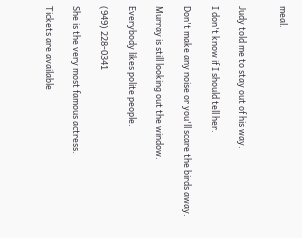meal.


Judy told me to stay out of his way.

I don't know if I should tell her.

Don't make any noise or you'll scare the birds away.

Murray is still looking out the window.

Everybody likes polite people.

(949) 228-0341

She is the very most famous actress.

Tickets are available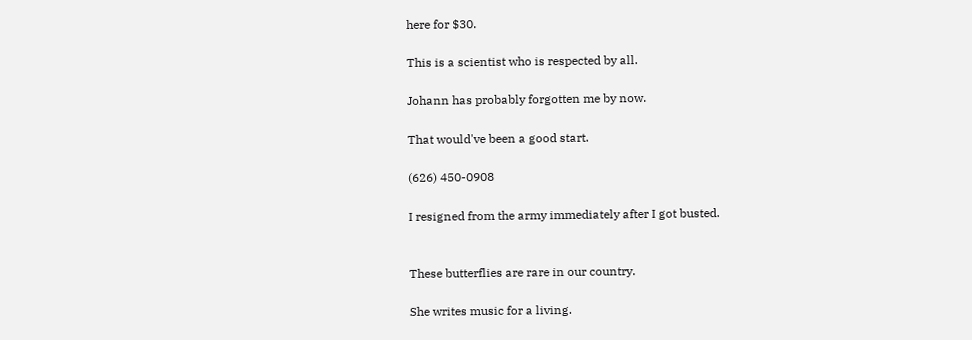here for $30.

This is a scientist who is respected by all.

Johann has probably forgotten me by now.

That would've been a good start.

(626) 450-0908

I resigned from the army immediately after I got busted.


These butterflies are rare in our country.

She writes music for a living.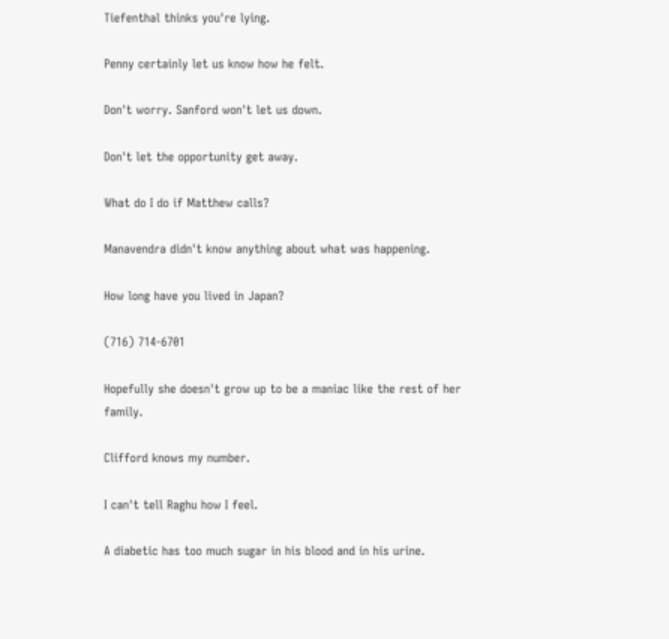Tiefenthal thinks you're lying.

Penny certainly let us know how he felt.

Don't worry. Sanford won't let us down.

Don't let the opportunity get away.

What do I do if Matthew calls?

Manavendra didn't know anything about what was happening.

How long have you lived in Japan?

(716) 714-6701

Hopefully she doesn't grow up to be a maniac like the rest of her family.

Clifford knows my number.

I can't tell Raghu how I feel.

A diabetic has too much sugar in his blood and in his urine.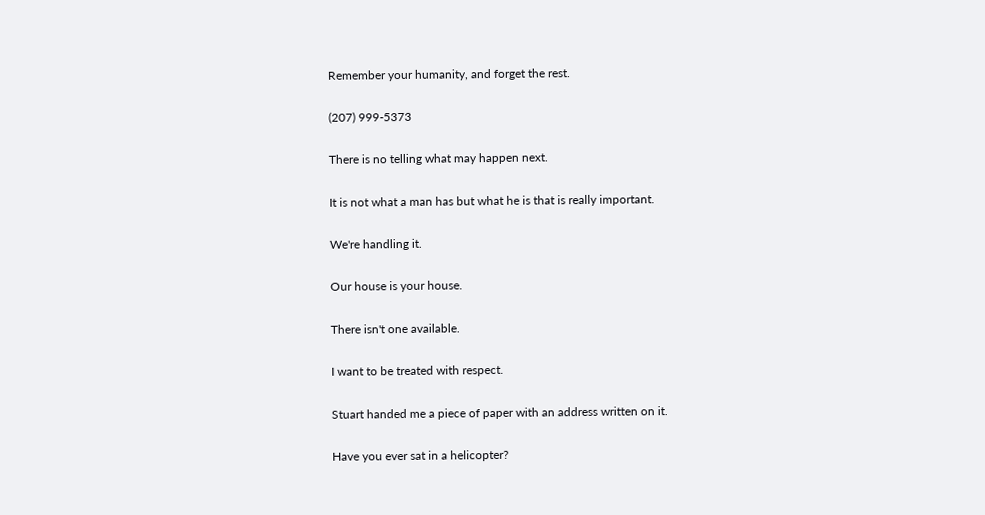Remember your humanity, and forget the rest.

(207) 999-5373

There is no telling what may happen next.

It is not what a man has but what he is that is really important.

We're handling it.

Our house is your house.

There isn't one available.

I want to be treated with respect.

Stuart handed me a piece of paper with an address written on it.

Have you ever sat in a helicopter?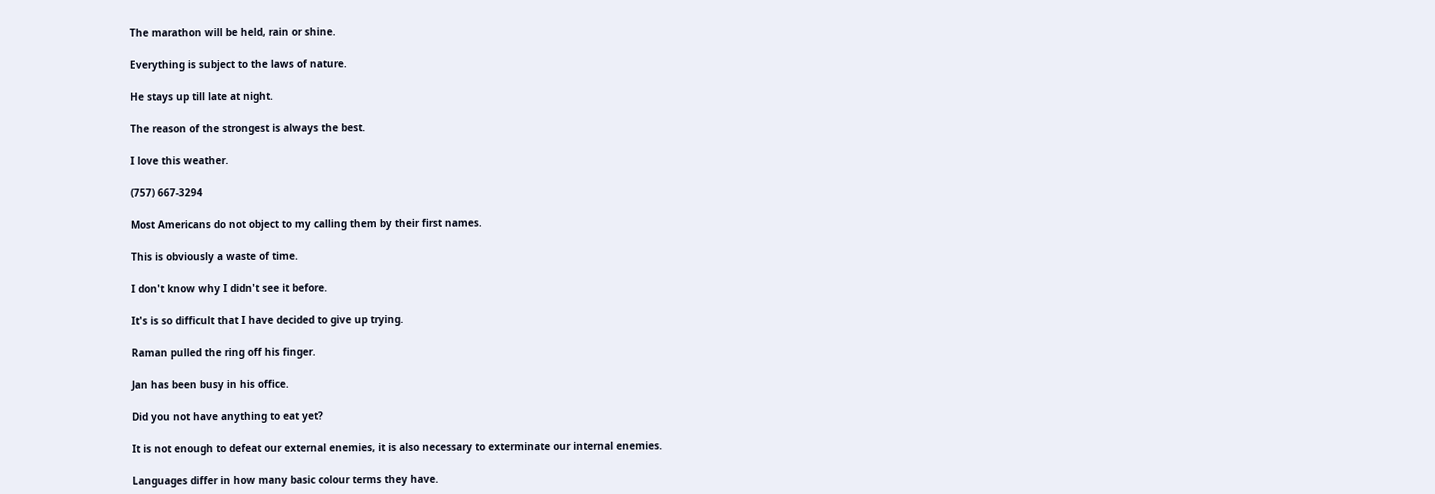The marathon will be held, rain or shine.

Everything is subject to the laws of nature.

He stays up till late at night.

The reason of the strongest is always the best.

I love this weather.

(757) 667-3294

Most Americans do not object to my calling them by their first names.

This is obviously a waste of time.

I don't know why I didn't see it before.

It's is so difficult that I have decided to give up trying.

Raman pulled the ring off his finger.

Jan has been busy in his office.

Did you not have anything to eat yet?

It is not enough to defeat our external enemies, it is also necessary to exterminate our internal enemies.

Languages differ in how many basic colour terms they have.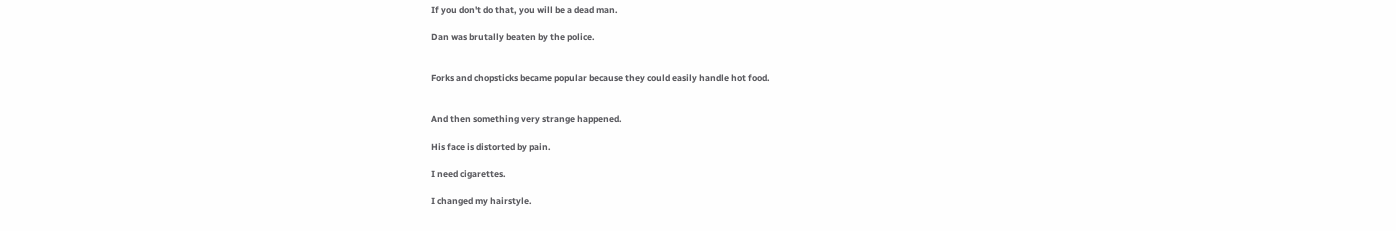If you don't do that, you will be a dead man.

Dan was brutally beaten by the police.


Forks and chopsticks became popular because they could easily handle hot food.


And then something very strange happened.

His face is distorted by pain.

I need cigarettes.

I changed my hairstyle.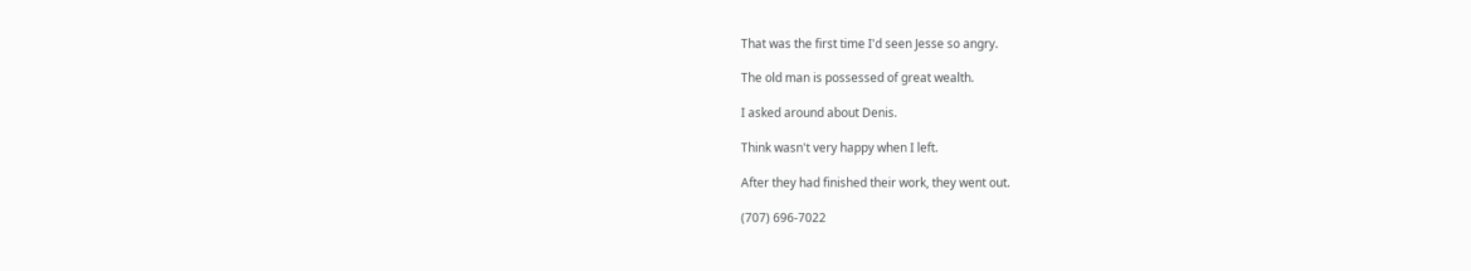That was the first time I'd seen Jesse so angry.

The old man is possessed of great wealth.

I asked around about Denis.

Think wasn't very happy when I left.

After they had finished their work, they went out.

(707) 696-7022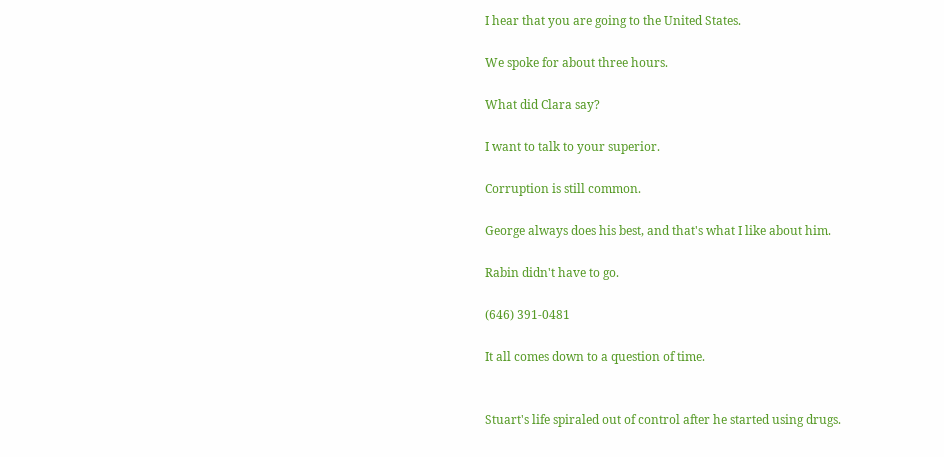I hear that you are going to the United States.

We spoke for about three hours.

What did Clara say?

I want to talk to your superior.

Corruption is still common.

George always does his best, and that's what I like about him.

Rabin didn't have to go.

(646) 391-0481

It all comes down to a question of time.


Stuart's life spiraled out of control after he started using drugs.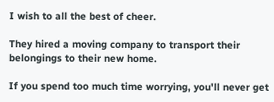I wish to all the best of cheer.

They hired a moving company to transport their belongings to their new home.

If you spend too much time worrying, you'll never get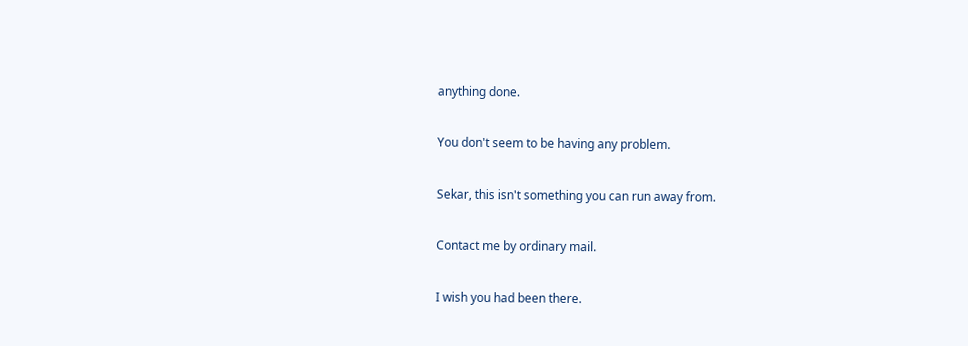anything done.

You don't seem to be having any problem.

Sekar, this isn't something you can run away from.

Contact me by ordinary mail.

I wish you had been there.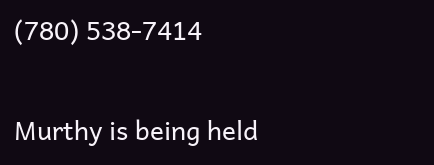(780) 538-7414

Murthy is being held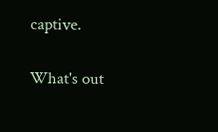captive.

What's out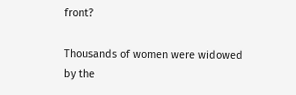front?

Thousands of women were widowed by the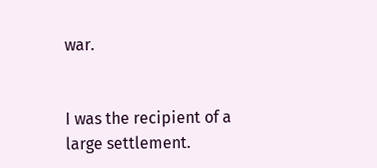war.


I was the recipient of a large settlement.